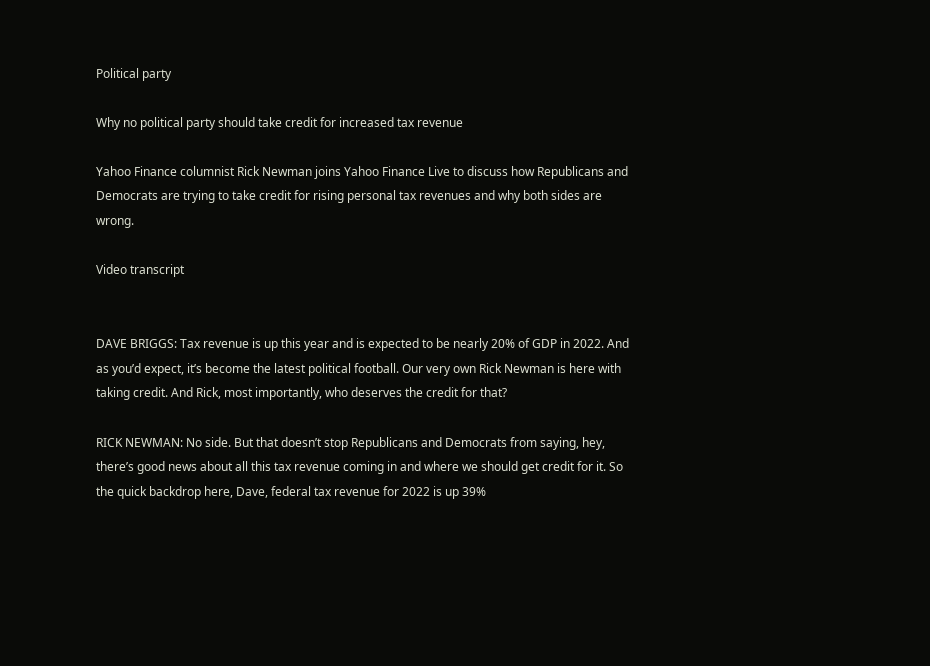Political party

Why no political party should take credit for increased tax revenue

Yahoo Finance columnist Rick Newman joins Yahoo Finance Live to discuss how Republicans and Democrats are trying to take credit for rising personal tax revenues and why both sides are wrong.

Video transcript


DAVE BRIGGS: Tax revenue is up this year and is expected to be nearly 20% of GDP in 2022. And as you’d expect, it’s become the latest political football. Our very own Rick Newman is here with taking credit. And Rick, most importantly, who deserves the credit for that?

RICK NEWMAN: No side. But that doesn’t stop Republicans and Democrats from saying, hey, there’s good news about all this tax revenue coming in and where we should get credit for it. So the quick backdrop here, Dave, federal tax revenue for 2022 is up 39%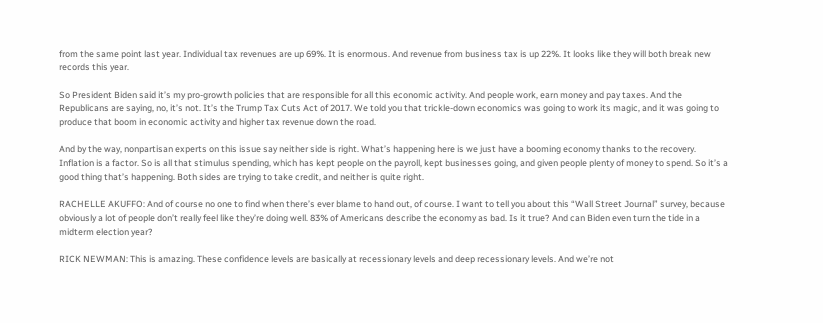from the same point last year. Individual tax revenues are up 69%. It is enormous. And revenue from business tax is up 22%. It looks like they will both break new records this year.

So President Biden said it’s my pro-growth policies that are responsible for all this economic activity. And people work, earn money and pay taxes. And the Republicans are saying, no, it’s not. It’s the Trump Tax Cuts Act of 2017. We told you that trickle-down economics was going to work its magic, and it was going to produce that boom in economic activity and higher tax revenue down the road.

And by the way, nonpartisan experts on this issue say neither side is right. What’s happening here is we just have a booming economy thanks to the recovery. Inflation is a factor. So is all that stimulus spending, which has kept people on the payroll, kept businesses going, and given people plenty of money to spend. So it’s a good thing that’s happening. Both sides are trying to take credit, and neither is quite right.

RACHELLE AKUFFO: And of course no one to find when there’s ever blame to hand out, of course. I want to tell you about this “Wall Street Journal” survey, because obviously a lot of people don’t really feel like they’re doing well. 83% of Americans describe the economy as bad. Is it true? And can Biden even turn the tide in a midterm election year?

RICK NEWMAN: This is amazing. These confidence levels are basically at recessionary levels and deep recessionary levels. And we’re not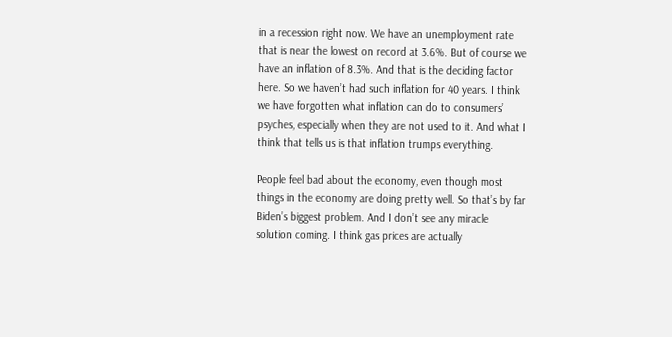in a recession right now. We have an unemployment rate that is near the lowest on record at 3.6%. But of course we have an inflation of 8.3%. And that is the deciding factor here. So we haven’t had such inflation for 40 years. I think we have forgotten what inflation can do to consumers’ psyches, especially when they are not used to it. And what I think that tells us is that inflation trumps everything.

People feel bad about the economy, even though most things in the economy are doing pretty well. So that’s by far Biden’s biggest problem. And I don’t see any miracle solution coming. I think gas prices are actually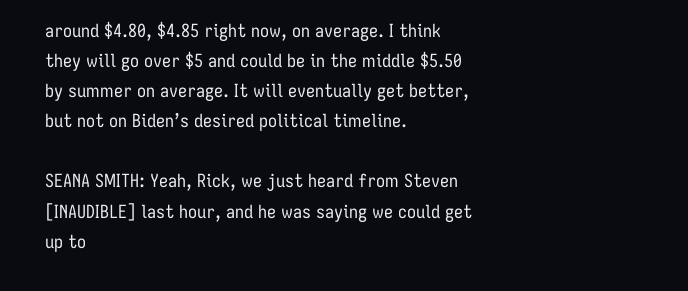around $4.80, $4.85 right now, on average. I think they will go over $5 and could be in the middle $5.50 by summer on average. It will eventually get better, but not on Biden’s desired political timeline.

SEANA SMITH: Yeah, Rick, we just heard from Steven [INAUDIBLE] last hour, and he was saying we could get up to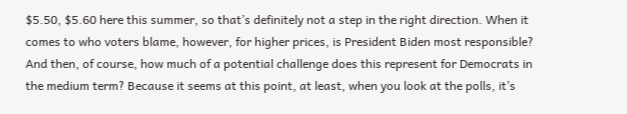$5.50, $5.60 here this summer, so that’s definitely not a step in the right direction. When it comes to who voters blame, however, for higher prices, is President Biden most responsible? And then, of course, how much of a potential challenge does this represent for Democrats in the medium term? Because it seems at this point, at least, when you look at the polls, it’s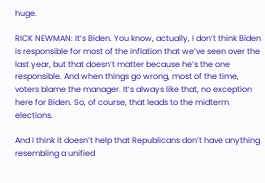huge.

RICK NEWMAN: It’s Biden. You know, actually, I don’t think Biden is responsible for most of the inflation that we’ve seen over the last year, but that doesn’t matter because he’s the one responsible. And when things go wrong, most of the time, voters blame the manager. It’s always like that, no exception here for Biden. So, of course, that leads to the midterm elections.

And I think it doesn’t help that Republicans don’t have anything resembling a unified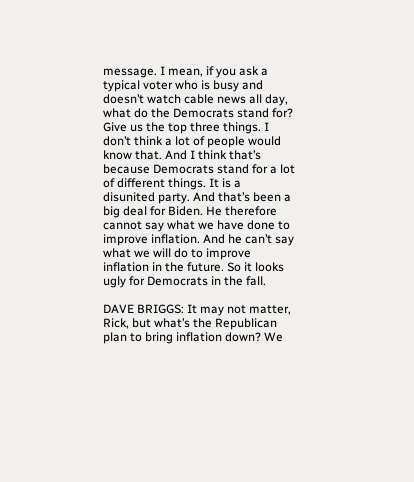message. I mean, if you ask a typical voter who is busy and doesn’t watch cable news all day, what do the Democrats stand for? Give us the top three things. I don’t think a lot of people would know that. And I think that’s because Democrats stand for a lot of different things. It is a disunited party. And that’s been a big deal for Biden. He therefore cannot say what we have done to improve inflation. And he can’t say what we will do to improve inflation in the future. So it looks ugly for Democrats in the fall.

DAVE BRIGGS: It may not matter, Rick, but what’s the Republican plan to bring inflation down? We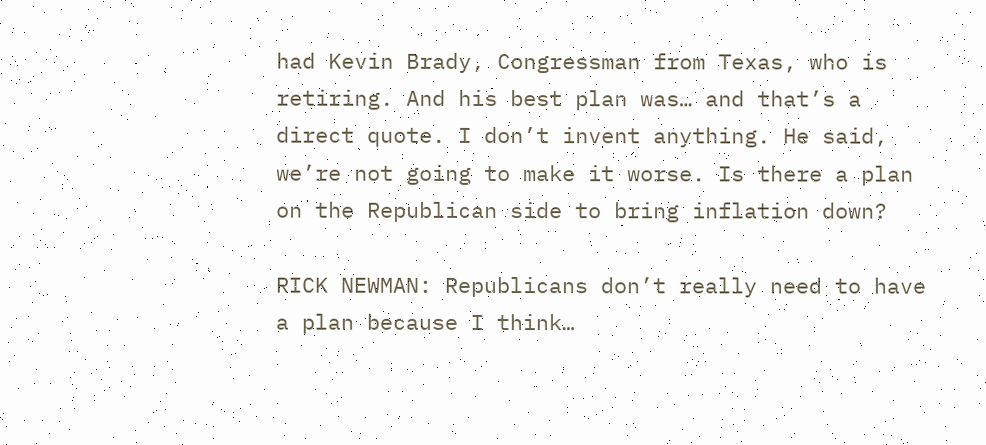had Kevin Brady, Congressman from Texas, who is retiring. And his best plan was… and that’s a direct quote. I don’t invent anything. He said, we’re not going to make it worse. Is there a plan on the Republican side to bring inflation down?

RICK NEWMAN: Republicans don’t really need to have a plan because I think…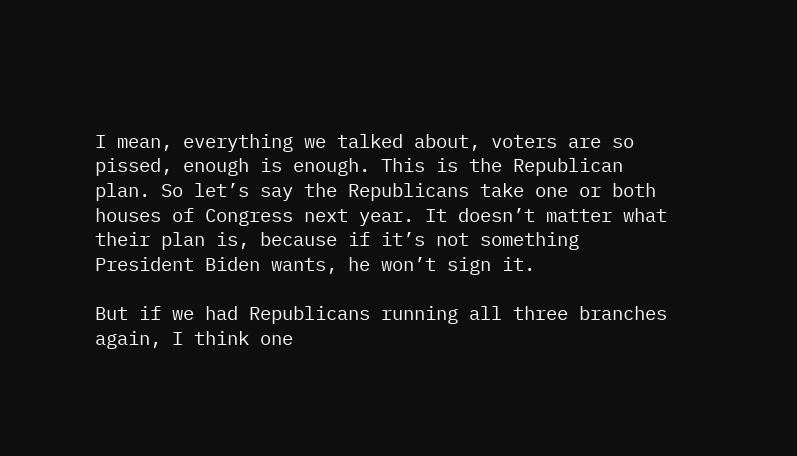I mean, everything we talked about, voters are so pissed, enough is enough. This is the Republican plan. So let’s say the Republicans take one or both houses of Congress next year. It doesn’t matter what their plan is, because if it’s not something President Biden wants, he won’t sign it.

But if we had Republicans running all three branches again, I think one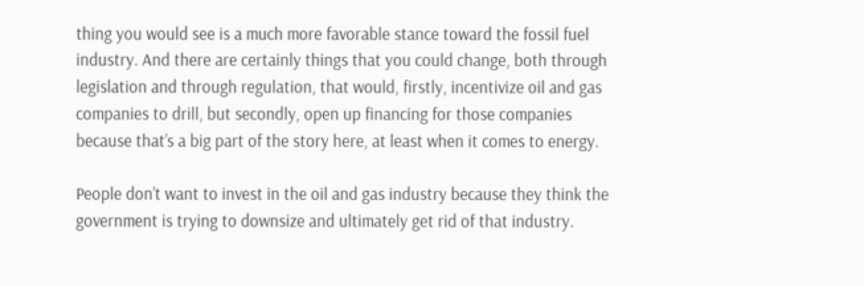thing you would see is a much more favorable stance toward the fossil fuel industry. And there are certainly things that you could change, both through legislation and through regulation, that would, firstly, incentivize oil and gas companies to drill, but secondly, open up financing for those companies because that’s a big part of the story here, at least when it comes to energy.

People don’t want to invest in the oil and gas industry because they think the government is trying to downsize and ultimately get rid of that industry.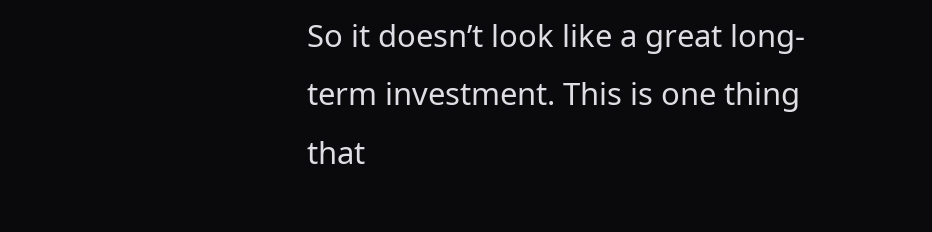So it doesn’t look like a great long-term investment. This is one thing that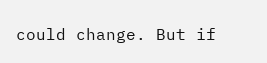could change. But if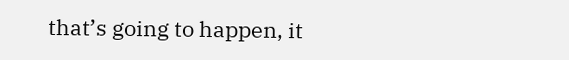that’s going to happen, it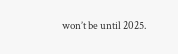won’t be until 2025.